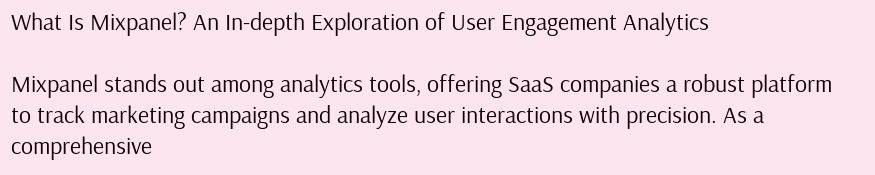What Is Mixpanel? An In-depth Exploration of User Engagement Analytics

Mixpanel stands out among analytics tools, offering SaaS companies a robust platform to track marketing campaigns and analyze user interactions with precision. As a comprehensive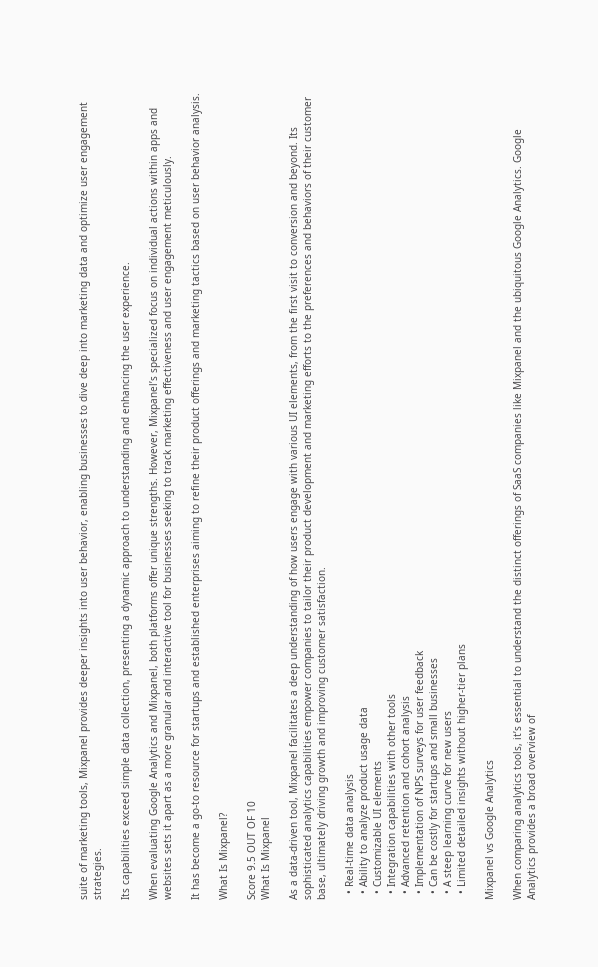suite of marketing tools, Mixpanel provides deeper insights into user behavior, enabling businesses to dive deep into marketing data and optimize user engagement strategies.

Its capabilities exceed simple data collection, presenting a dynamic approach to understanding and enhancing the user experience.

When evaluating Google Analytics and Mixpanel, both platforms offer unique strengths. However, Mixpanel’s specialized focus on individual actions within apps and websites sets it apart as a more granular and interactive tool for businesses seeking to track marketing effectiveness and user engagement meticulously.

It has become a go-to resource for startups and established enterprises aiming to refine their product offerings and marketing tactics based on user behavior analysis.

What Is Mixpanel?

Score 9.5 OUT OF 10
What Is Mixpanel

As a data-driven tool, Mixpanel facilitates a deep understanding of how users engage with various UI elements, from the first visit to conversion and beyond. Its sophisticated analytics capabilities empower companies to tailor their product development and marketing efforts to the preferences and behaviors of their customer base, ultimately driving growth and improving customer satisfaction.

  • Real-time data analysis
  • Ability to analyze product usage data
  • Customizable UI elements
  • Integration capabilities with other tools
  • Advanced retention and cohort analysis
  • Implementation of NPS surveys for user feedback
  • Can be costly for startups and small businesses
  • A steep learning curve for new users
  • Limited detailed insights without higher-tier plans

Mixpanel vs Google Analytics

When comparing analytics tools, it’s essential to understand the distinct offerings of SaaS companies like Mixpanel and the ubiquitous Google Analytics. Google Analytics provides a broad overview of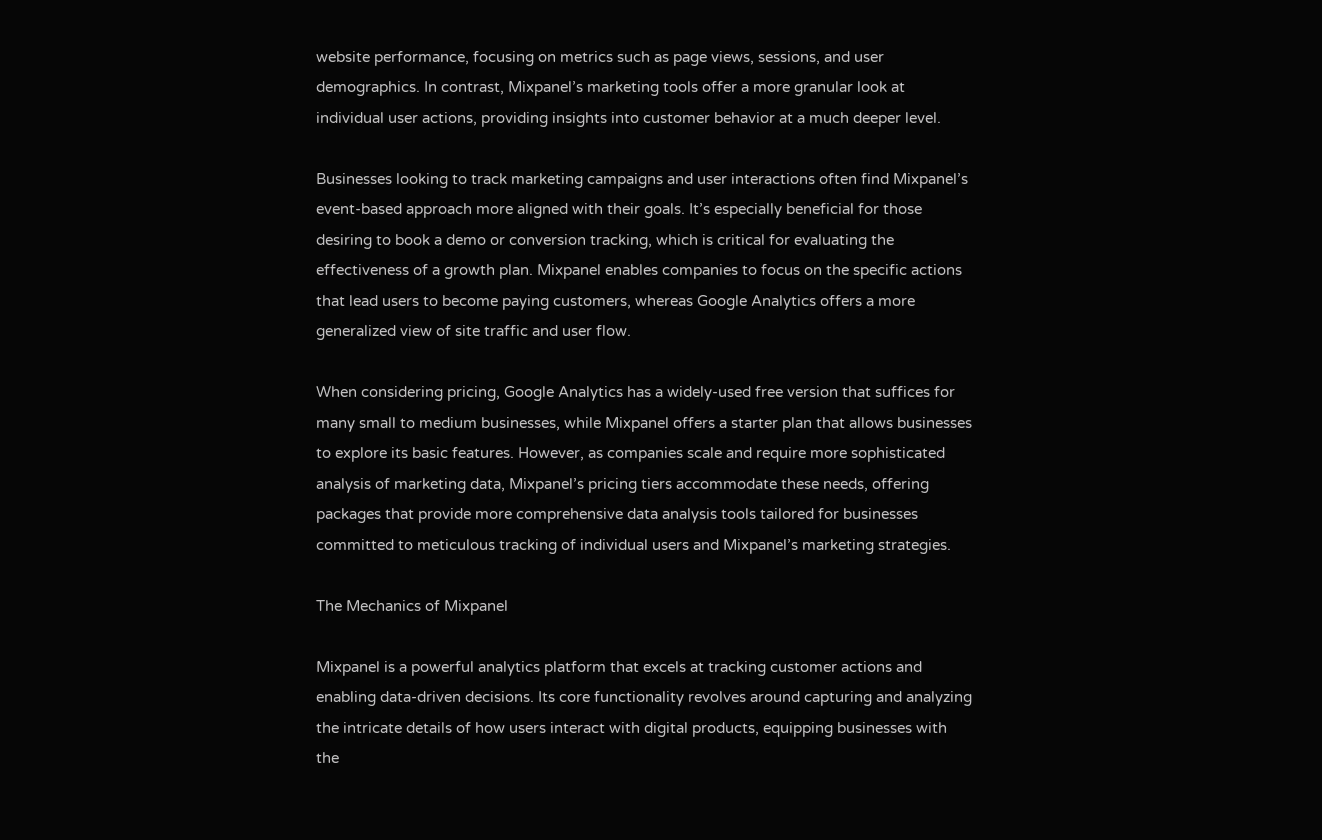website performance, focusing on metrics such as page views, sessions, and user demographics. In contrast, Mixpanel’s marketing tools offer a more granular look at individual user actions, providing insights into customer behavior at a much deeper level.

Businesses looking to track marketing campaigns and user interactions often find Mixpanel’s event-based approach more aligned with their goals. It’s especially beneficial for those desiring to book a demo or conversion tracking, which is critical for evaluating the effectiveness of a growth plan. Mixpanel enables companies to focus on the specific actions that lead users to become paying customers, whereas Google Analytics offers a more generalized view of site traffic and user flow.

When considering pricing, Google Analytics has a widely-used free version that suffices for many small to medium businesses, while Mixpanel offers a starter plan that allows businesses to explore its basic features. However, as companies scale and require more sophisticated analysis of marketing data, Mixpanel’s pricing tiers accommodate these needs, offering packages that provide more comprehensive data analysis tools tailored for businesses committed to meticulous tracking of individual users and Mixpanel’s marketing strategies.

The Mechanics of Mixpanel

Mixpanel is a powerful analytics platform that excels at tracking customer actions and enabling data-driven decisions. Its core functionality revolves around capturing and analyzing the intricate details of how users interact with digital products, equipping businesses with the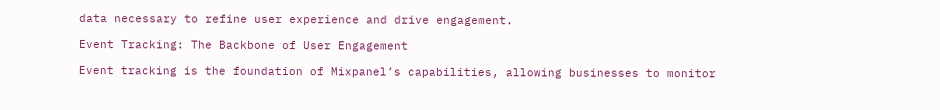data necessary to refine user experience and drive engagement.

Event Tracking: The Backbone of User Engagement

Event tracking is the foundation of Mixpanel’s capabilities, allowing businesses to monitor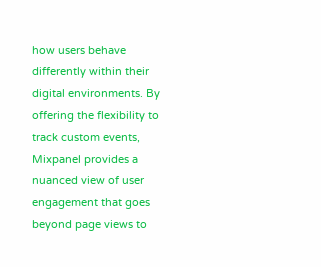how users behave differently within their digital environments. By offering the flexibility to track custom events, Mixpanel provides a nuanced view of user engagement that goes beyond page views to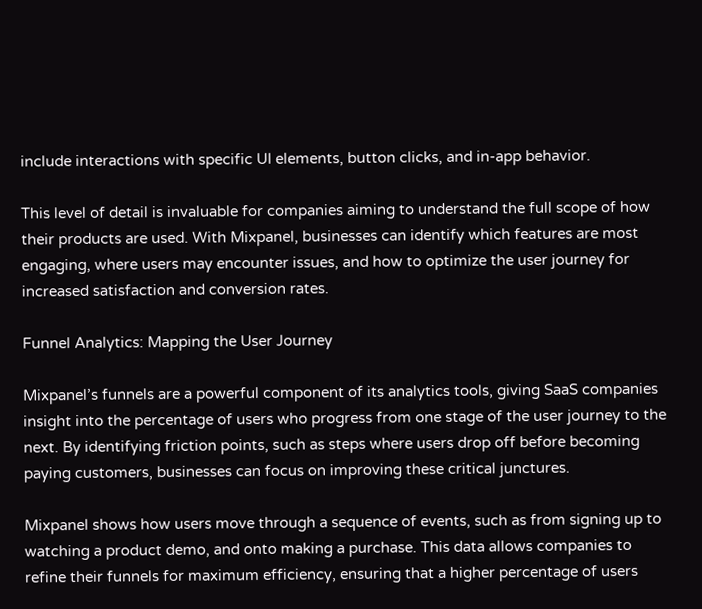include interactions with specific UI elements, button clicks, and in-app behavior.

This level of detail is invaluable for companies aiming to understand the full scope of how their products are used. With Mixpanel, businesses can identify which features are most engaging, where users may encounter issues, and how to optimize the user journey for increased satisfaction and conversion rates.

Funnel Analytics: Mapping the User Journey

Mixpanel’s funnels are a powerful component of its analytics tools, giving SaaS companies insight into the percentage of users who progress from one stage of the user journey to the next. By identifying friction points, such as steps where users drop off before becoming paying customers, businesses can focus on improving these critical junctures.

Mixpanel shows how users move through a sequence of events, such as from signing up to watching a product demo, and onto making a purchase. This data allows companies to refine their funnels for maximum efficiency, ensuring that a higher percentage of users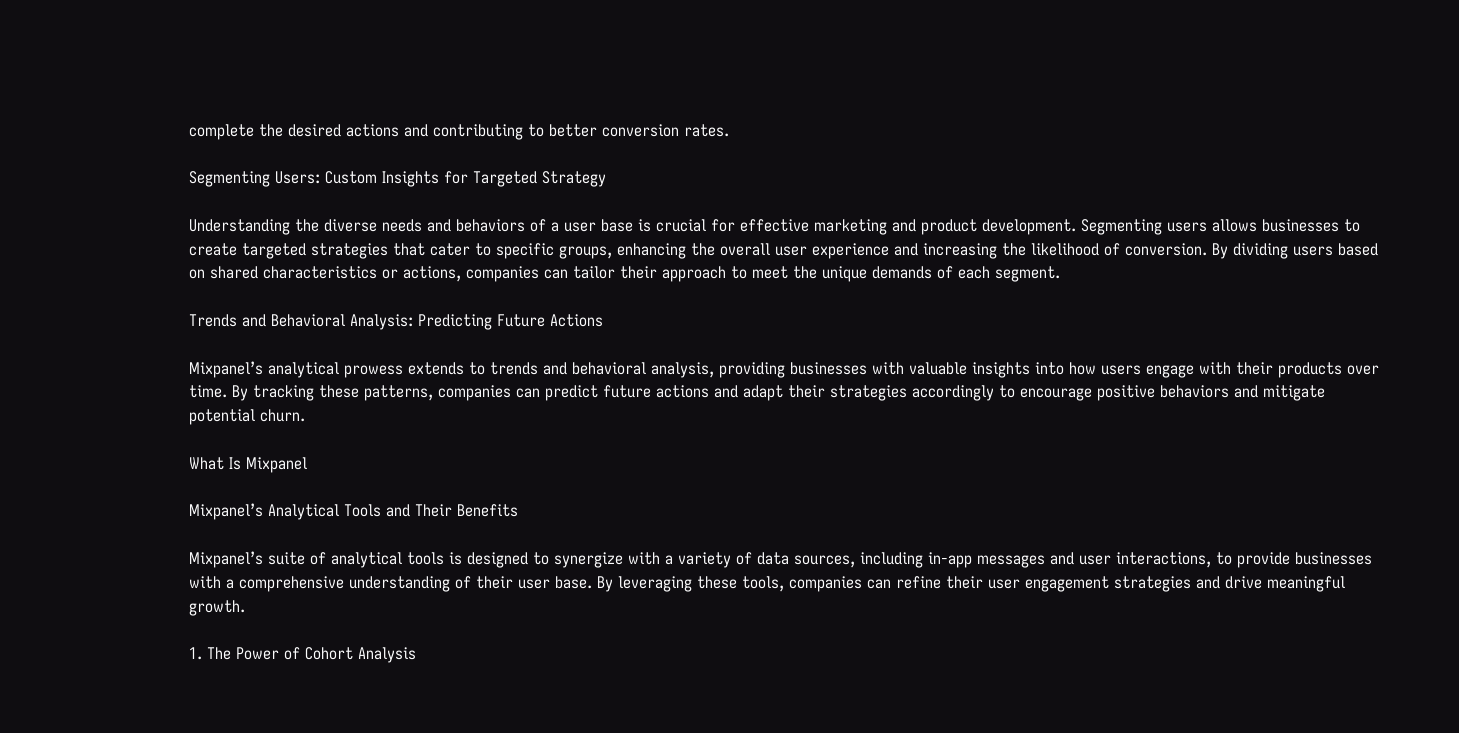complete the desired actions and contributing to better conversion rates.

Segmenting Users: Custom Insights for Targeted Strategy

Understanding the diverse needs and behaviors of a user base is crucial for effective marketing and product development. Segmenting users allows businesses to create targeted strategies that cater to specific groups, enhancing the overall user experience and increasing the likelihood of conversion. By dividing users based on shared characteristics or actions, companies can tailor their approach to meet the unique demands of each segment.

Trends and Behavioral Analysis: Predicting Future Actions

Mixpanel’s analytical prowess extends to trends and behavioral analysis, providing businesses with valuable insights into how users engage with their products over time. By tracking these patterns, companies can predict future actions and adapt their strategies accordingly to encourage positive behaviors and mitigate potential churn.

What Is Mixpanel

Mixpanel’s Analytical Tools and Their Benefits

Mixpanel’s suite of analytical tools is designed to synergize with a variety of data sources, including in-app messages and user interactions, to provide businesses with a comprehensive understanding of their user base. By leveraging these tools, companies can refine their user engagement strategies and drive meaningful growth.

1. The Power of Cohort Analysis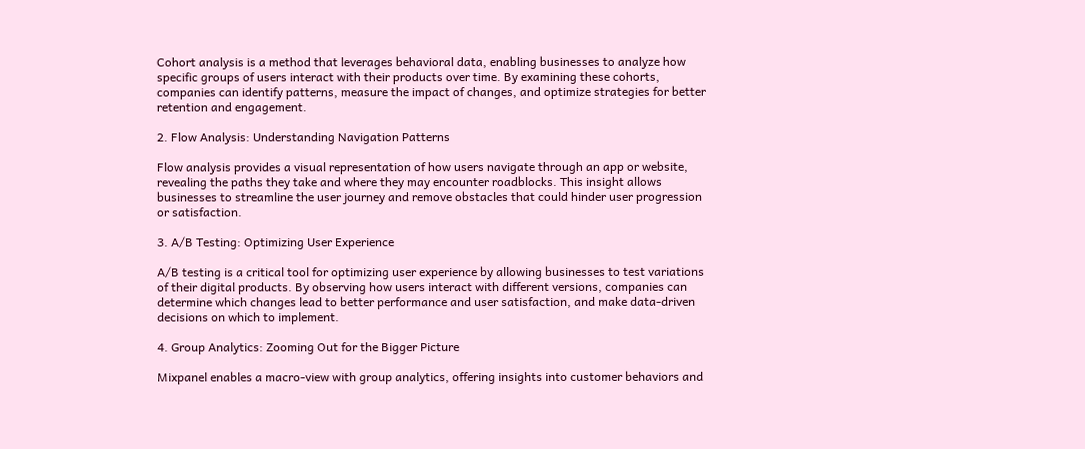Cohort analysis is a method that leverages behavioral data, enabling businesses to analyze how specific groups of users interact with their products over time. By examining these cohorts, companies can identify patterns, measure the impact of changes, and optimize strategies for better retention and engagement.

2. Flow Analysis: Understanding Navigation Patterns

Flow analysis provides a visual representation of how users navigate through an app or website, revealing the paths they take and where they may encounter roadblocks. This insight allows businesses to streamline the user journey and remove obstacles that could hinder user progression or satisfaction.

3. A/B Testing: Optimizing User Experience

A/B testing is a critical tool for optimizing user experience by allowing businesses to test variations of their digital products. By observing how users interact with different versions, companies can determine which changes lead to better performance and user satisfaction, and make data-driven decisions on which to implement.

4. Group Analytics: Zooming Out for the Bigger Picture

Mixpanel enables a macro-view with group analytics, offering insights into customer behaviors and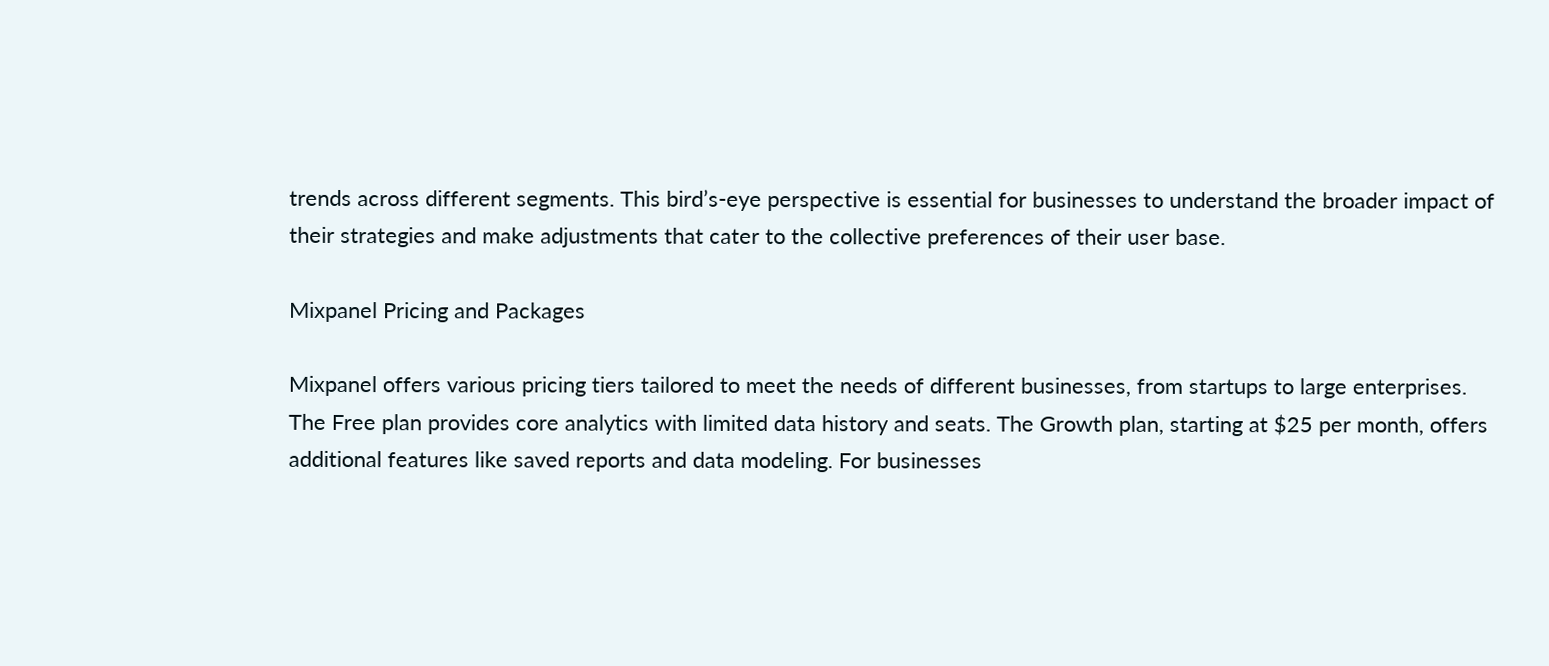trends across different segments. This bird’s-eye perspective is essential for businesses to understand the broader impact of their strategies and make adjustments that cater to the collective preferences of their user base.

Mixpanel Pricing and Packages

Mixpanel offers various pricing tiers tailored to meet the needs of different businesses, from startups to large enterprises. The Free plan provides core analytics with limited data history and seats. The Growth plan, starting at $25 per month, offers additional features like saved reports and data modeling. For businesses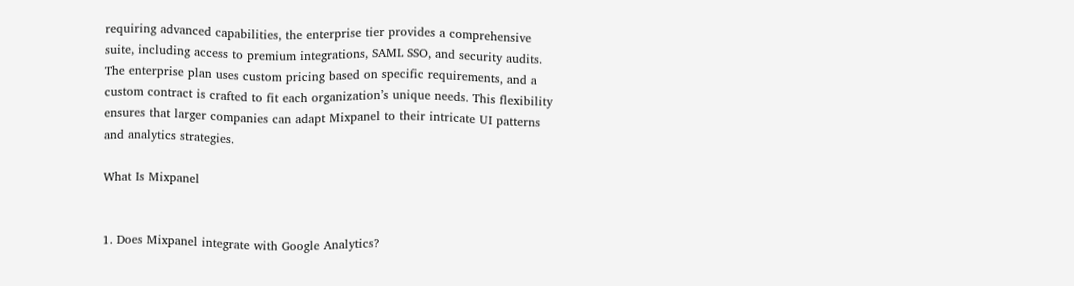requiring advanced capabilities, the enterprise tier provides a comprehensive suite, including access to premium integrations, SAML SSO, and security audits. The enterprise plan uses custom pricing based on specific requirements, and a custom contract is crafted to fit each organization’s unique needs. This flexibility ensures that larger companies can adapt Mixpanel to their intricate UI patterns and analytics strategies.

What Is Mixpanel


1. Does Mixpanel integrate with Google Analytics?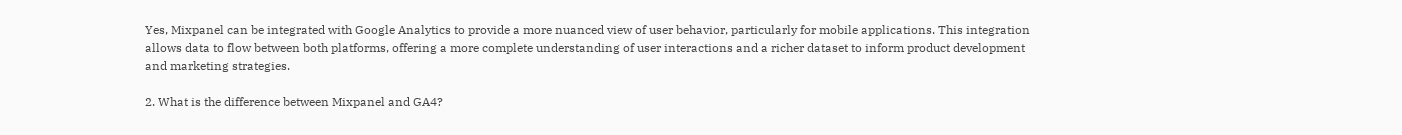Yes, Mixpanel can be integrated with Google Analytics to provide a more nuanced view of user behavior, particularly for mobile applications. This integration allows data to flow between both platforms, offering a more complete understanding of user interactions and a richer dataset to inform product development and marketing strategies.

2. What is the difference between Mixpanel and GA4?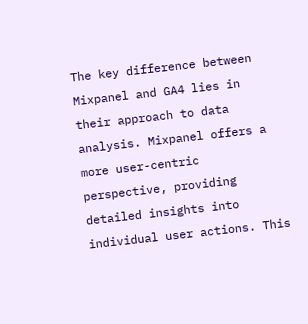The key difference between Mixpanel and GA4 lies in their approach to data analysis. Mixpanel offers a more user-centric perspective, providing detailed insights into individual user actions. This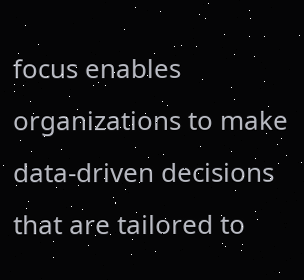focus enables organizations to make data-driven decisions that are tailored to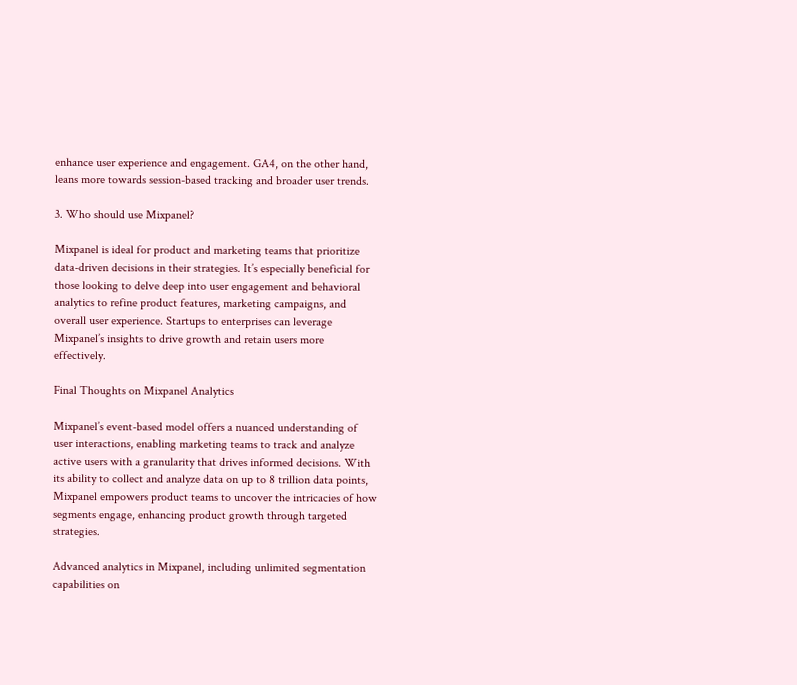enhance user experience and engagement. GA4, on the other hand, leans more towards session-based tracking and broader user trends.

3. Who should use Mixpanel?

Mixpanel is ideal for product and marketing teams that prioritize data-driven decisions in their strategies. It’s especially beneficial for those looking to delve deep into user engagement and behavioral analytics to refine product features, marketing campaigns, and overall user experience. Startups to enterprises can leverage Mixpanel’s insights to drive growth and retain users more effectively.

Final Thoughts on Mixpanel Analytics

Mixpanel’s event-based model offers a nuanced understanding of user interactions, enabling marketing teams to track and analyze active users with a granularity that drives informed decisions. With its ability to collect and analyze data on up to 8 trillion data points, Mixpanel empowers product teams to uncover the intricacies of how segments engage, enhancing product growth through targeted strategies.

Advanced analytics in Mixpanel, including unlimited segmentation capabilities on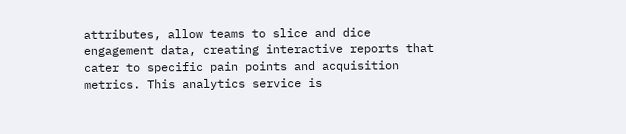attributes, allow teams to slice and dice engagement data, creating interactive reports that cater to specific pain points and acquisition metrics. This analytics service is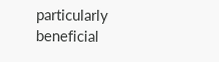particularly beneficial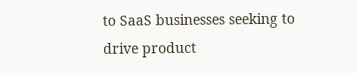to SaaS businesses seeking to drive product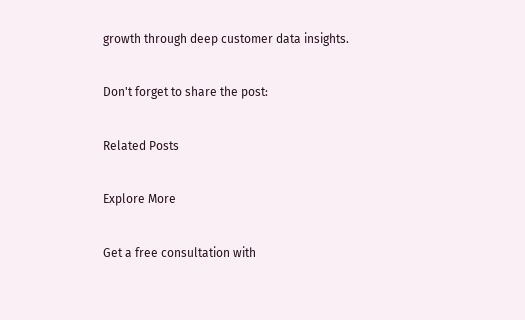growth through deep customer data insights.

Don't forget to share the post:

Related Posts

Explore More

Get a free consultation with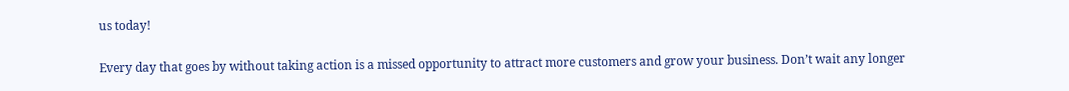us today!

Every day that goes by without taking action is a missed opportunity to attract more customers and grow your business. Don’t wait any longer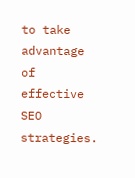to take advantage of effective SEO strategies.